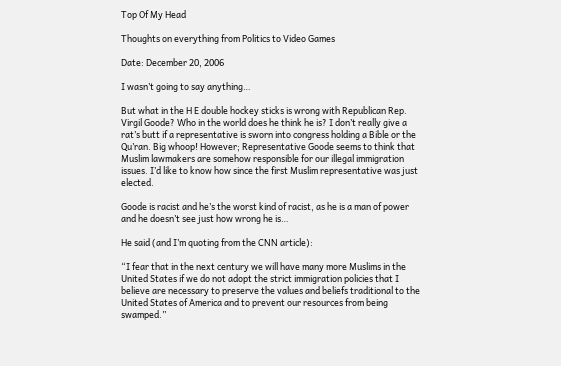Top Of My Head

Thoughts on everything from Politics to Video Games

Date: December 20, 2006

I wasn’t going to say anything…

But what in the H E double hockey sticks is wrong with Republican Rep. Virgil Goode? Who in the world does he think he is? I don’t really give a rat’s butt if a representative is sworn into congress holding a Bible or the Qu’ran. Big whoop! However; Representative Goode seems to think that Muslim lawmakers are somehow responsible for our illegal immigration issues. I’d like to know how since the first Muslim representative was just elected.

Goode is racist and he’s the worst kind of racist, as he is a man of power and he doesn’t see just how wrong he is…

He said (and I’m quoting from the CNN article):

“I fear that in the next century we will have many more Muslims in the United States if we do not adopt the strict immigration policies that I believe are necessary to preserve the values and beliefs traditional to the United States of America and to prevent our resources from being swamped.”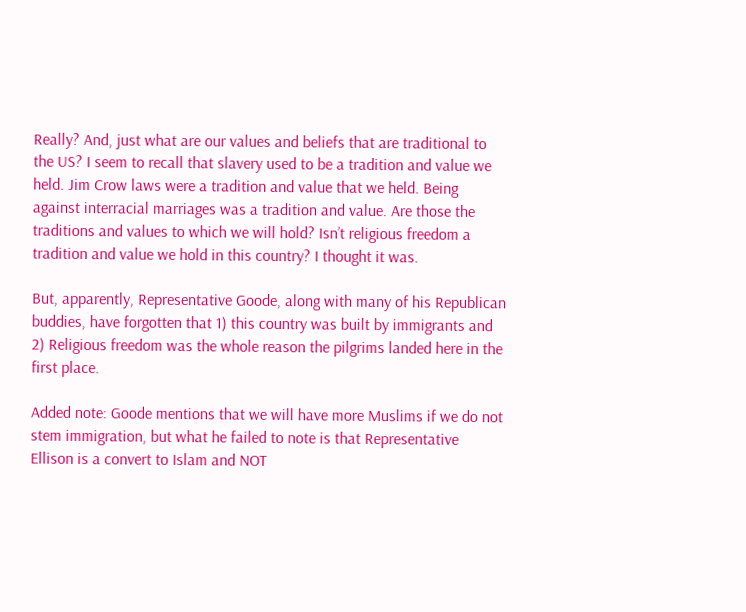Really? And, just what are our values and beliefs that are traditional to the US? I seem to recall that slavery used to be a tradition and value we held. Jim Crow laws were a tradition and value that we held. Being against interracial marriages was a tradition and value. Are those the traditions and values to which we will hold? Isn’t religious freedom a tradition and value we hold in this country? I thought it was.

But, apparently, Representative Goode, along with many of his Republican buddies, have forgotten that 1) this country was built by immigrants and 2) Religious freedom was the whole reason the pilgrims landed here in the first place.

Added note: Goode mentions that we will have more Muslims if we do not stem immigration, but what he failed to note is that Representative Ellison is a convert to Islam and NOT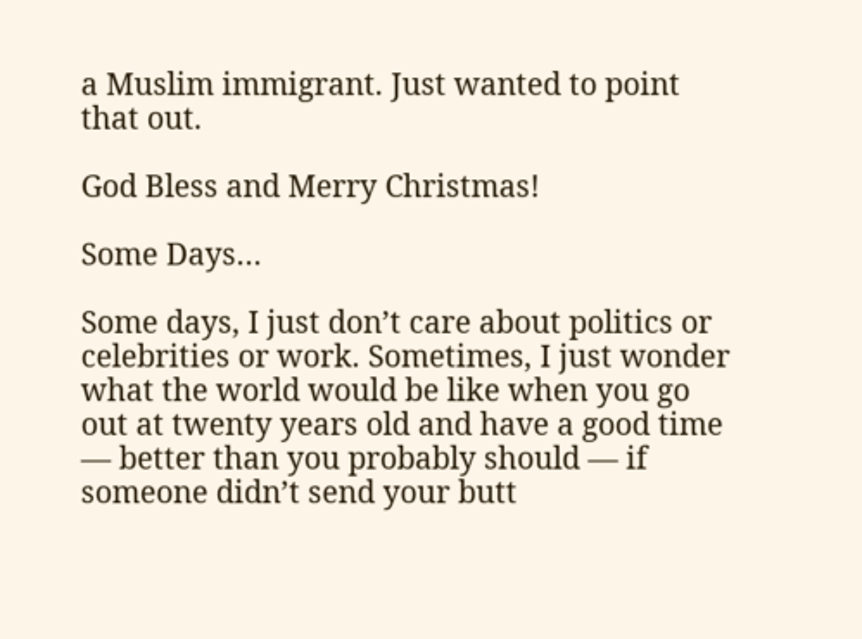a Muslim immigrant. Just wanted to point that out.

God Bless and Merry Christmas!

Some Days…

Some days, I just don’t care about politics or celebrities or work. Sometimes, I just wonder what the world would be like when you go out at twenty years old and have a good time — better than you probably should — if someone didn’t send your butt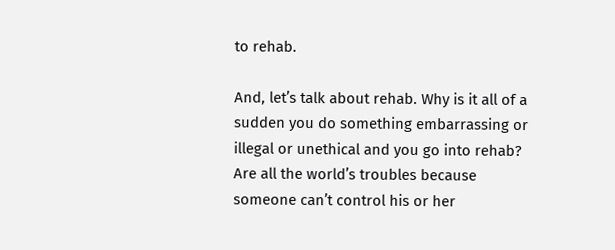to rehab.

And, let’s talk about rehab. Why is it all of a sudden you do something embarrassing or illegal or unethical and you go into rehab? Are all the world’s troubles because someone can’t control his or her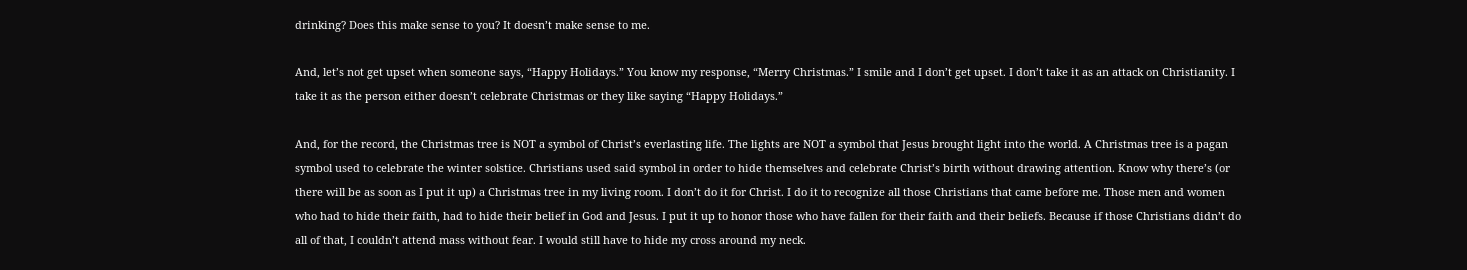drinking? Does this make sense to you? It doesn’t make sense to me.

And, let’s not get upset when someone says, “Happy Holidays.” You know my response, “Merry Christmas.” I smile and I don’t get upset. I don’t take it as an attack on Christianity. I take it as the person either doesn’t celebrate Christmas or they like saying “Happy Holidays.”

And, for the record, the Christmas tree is NOT a symbol of Christ’s everlasting life. The lights are NOT a symbol that Jesus brought light into the world. A Christmas tree is a pagan symbol used to celebrate the winter solstice. Christians used said symbol in order to hide themselves and celebrate Christ’s birth without drawing attention. Know why there’s (or there will be as soon as I put it up) a Christmas tree in my living room. I don’t do it for Christ. I do it to recognize all those Christians that came before me. Those men and women who had to hide their faith, had to hide their belief in God and Jesus. I put it up to honor those who have fallen for their faith and their beliefs. Because if those Christians didn’t do all of that, I couldn’t attend mass without fear. I would still have to hide my cross around my neck.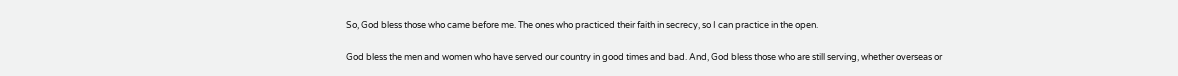So, God bless those who came before me. The ones who practiced their faith in secrecy, so I can practice in the open.

God bless the men and women who have served our country in good times and bad. And, God bless those who are still serving, whether overseas or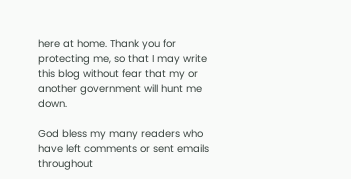here at home. Thank you for protecting me, so that I may write this blog without fear that my or another government will hunt me down.

God bless my many readers who have left comments or sent emails throughout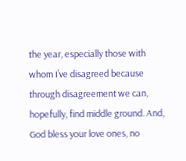the year, especially those with whom I’ve disagreed because through disagreement we can, hopefully, find middle ground. And, God bless your love ones, no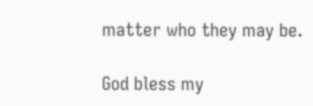matter who they may be.

God bless my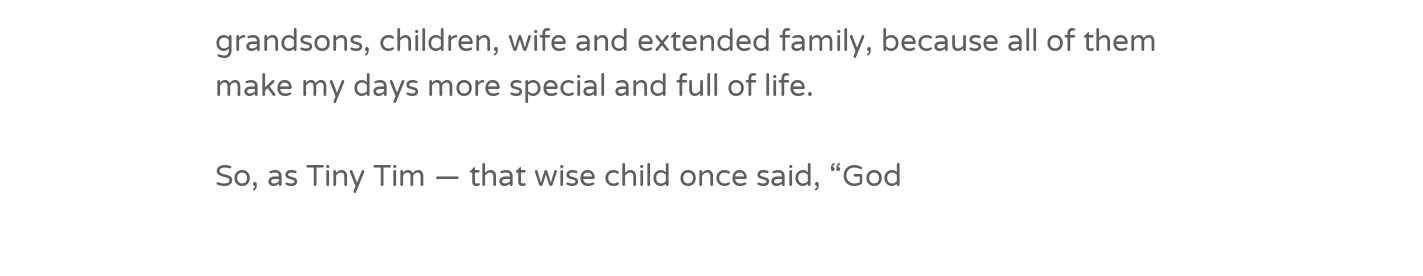grandsons, children, wife and extended family, because all of them make my days more special and full of life.

So, as Tiny Tim — that wise child once said, “God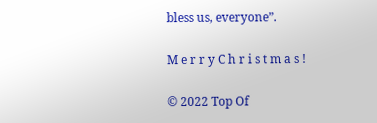bless us, everyone”.

M e r r y C h r i s t m a s !

© 2022 Top Of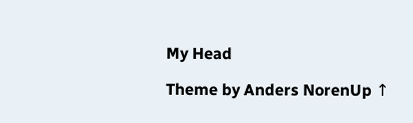My Head

Theme by Anders NorenUp ↑